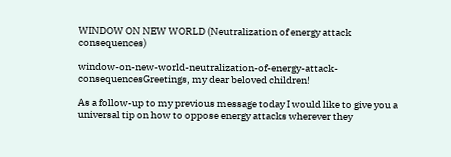WINDOW ON NEW WORLD (Neutralization of energy attack consequences)

window-on-new-world-neutralization-of-energy-attack-consequencesGreetings, my dear beloved children!

As a follow-up to my previous message today I would like to give you a universal tip on how to oppose energy attacks wherever they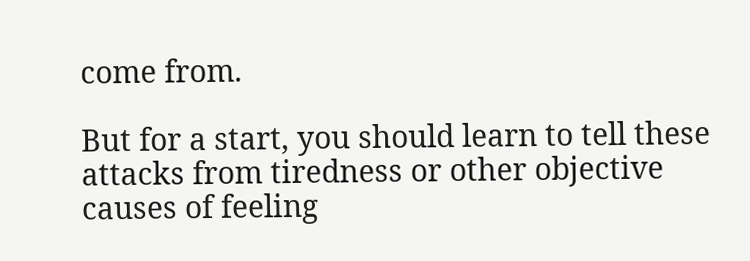come from.

But for a start, you should learn to tell these attacks from tiredness or other objective causes of feeling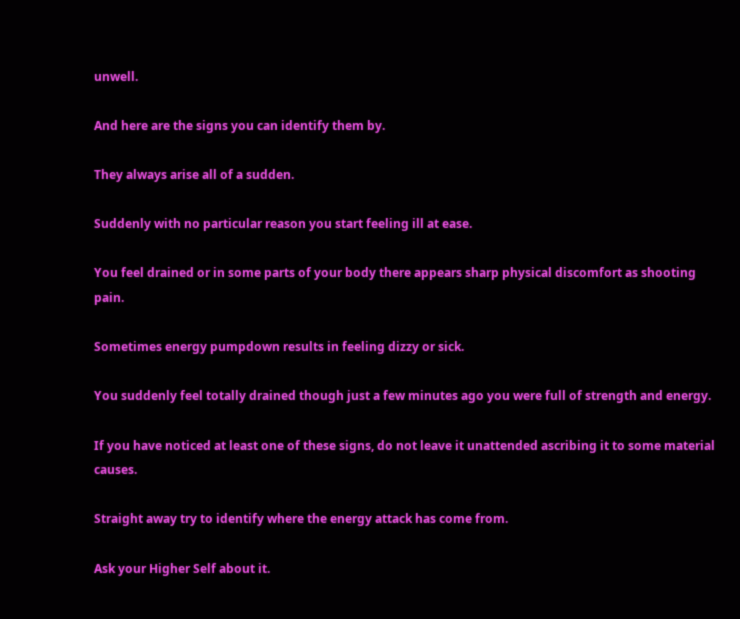unwell.

And here are the signs you can identify them by.

They always arise all of a sudden.

Suddenly with no particular reason you start feeling ill at ease.

You feel drained or in some parts of your body there appears sharp physical discomfort as shooting pain.

Sometimes energy pumpdown results in feeling dizzy or sick.

You suddenly feel totally drained though just a few minutes ago you were full of strength and energy.

If you have noticed at least one of these signs, do not leave it unattended ascribing it to some material causes.

Straight away try to identify where the energy attack has come from.

Ask your Higher Self about it.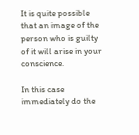It is quite possible that an image of the person who is guilty of it will arise in your conscience.

In this case immediately do the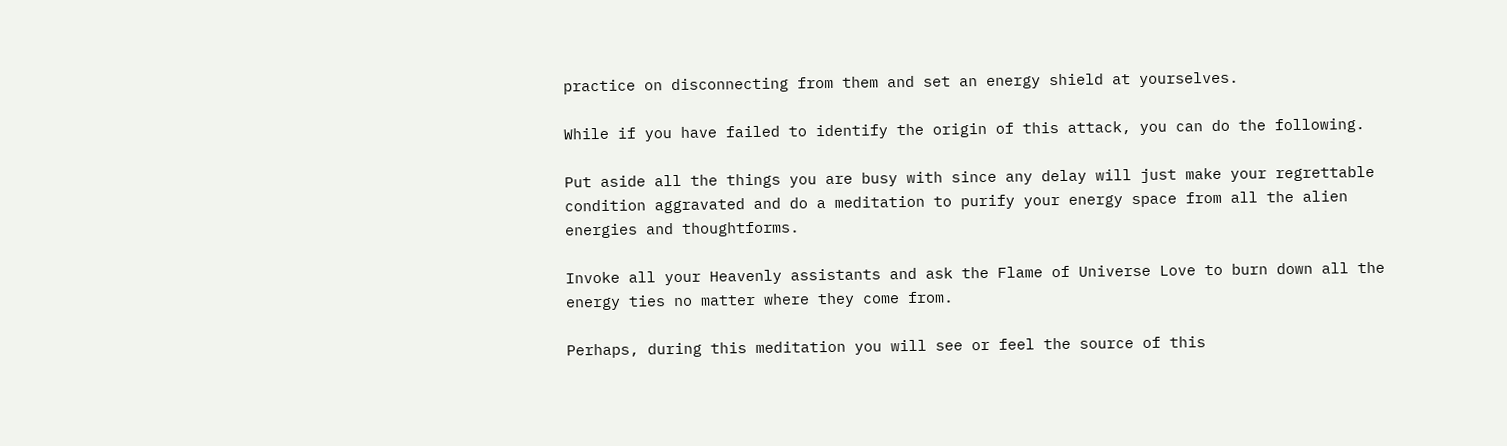practice on disconnecting from them and set an energy shield at yourselves.

While if you have failed to identify the origin of this attack, you can do the following.

Put aside all the things you are busy with since any delay will just make your regrettable condition aggravated and do a meditation to purify your energy space from all the alien energies and thoughtforms.

Invoke all your Heavenly assistants and ask the Flame of Universe Love to burn down all the energy ties no matter where they come from.

Perhaps, during this meditation you will see or feel the source of this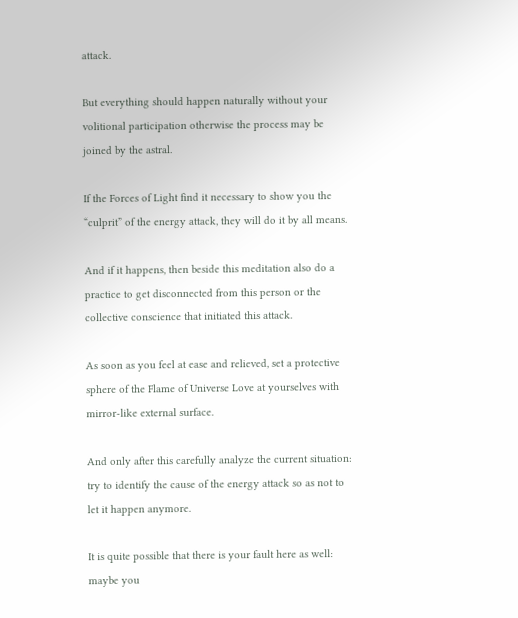attack.

But everything should happen naturally without your volitional participation otherwise the process may be joined by the astral.

If the Forces of Light find it necessary to show you the “culprit” of the energy attack, they will do it by all means.

And if it happens, then beside this meditation also do a practice to get disconnected from this person or the collective conscience that initiated this attack.

As soon as you feel at ease and relieved, set a protective sphere of the Flame of Universe Love at yourselves with mirror-like external surface.

And only after this carefully analyze the current situation: try to identify the cause of the energy attack so as not to let it happen anymore.

It is quite possible that there is your fault here as well: maybe you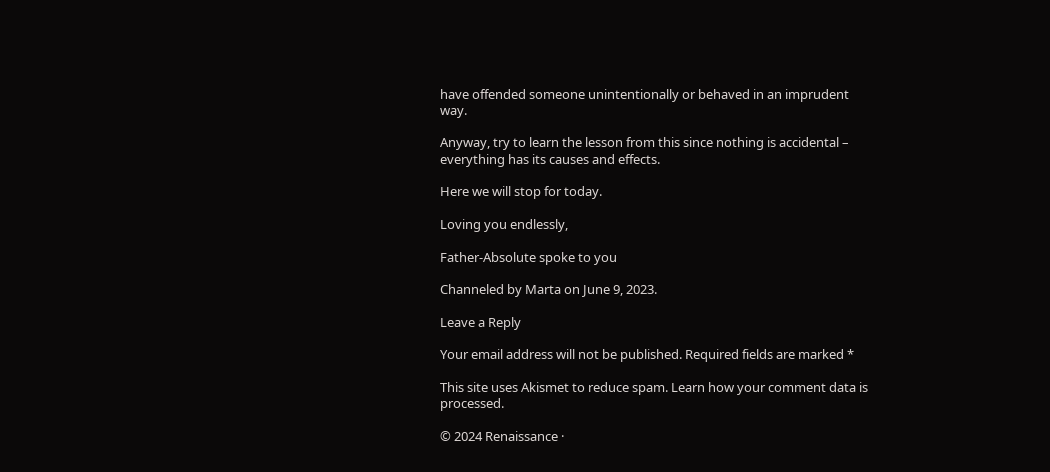have offended someone unintentionally or behaved in an imprudent way.

Anyway, try to learn the lesson from this since nothing is accidental – everything has its causes and effects.

Here we will stop for today.

Loving you endlessly,

Father-Absolute spoke to you

Channeled by Marta on June 9, 2023.

Leave a Reply

Your email address will not be published. Required fields are marked *

This site uses Akismet to reduce spam. Learn how your comment data is processed.

© 2024 Renaissance ·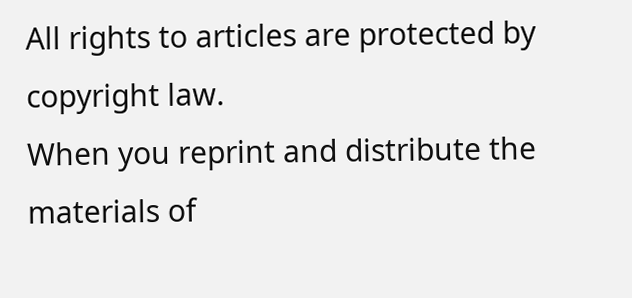All rights to articles are protected by copyright law.
When you reprint and distribute the materials of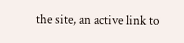the site, an active link to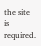the site is required.